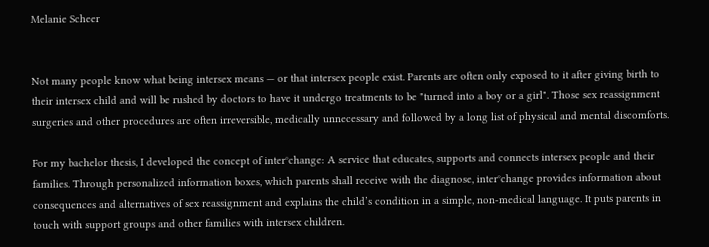Melanie Scheer


Not many people know what being intersex means — or that intersex people exist. Parents are often only exposed to it after giving birth to their intersex child and will be rushed by doctors to have it undergo treatments to be "turned into a boy or a girl". Those sex reassignment surgeries and other procedures are often irreversible, medically unnecessary and followed by a long list of physical and mental discomforts.

For my bachelor thesis, I developed the concept of inter°change: A service that educates, supports and connects intersex people and their families. Through personalized information boxes, which parents shall receive with the diagnose, inter°change provides information about consequences and alternatives of sex reassignment and explains the child’s condition in a simple, non-medical language. It puts parents in touch with support groups and other families with intersex children.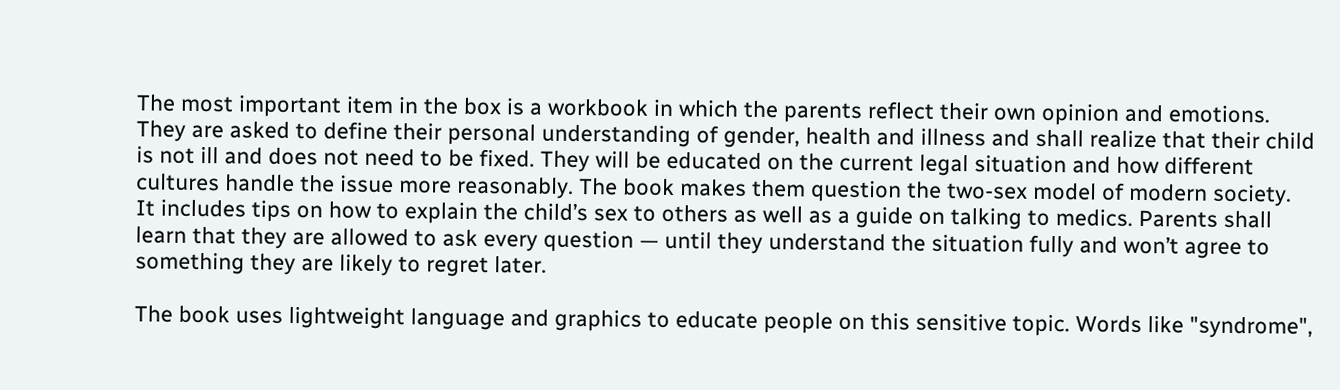The most important item in the box is a workbook in which the parents reflect their own opinion and emotions. They are asked to define their personal understanding of gender, health and illness and shall realize that their child is not ill and does not need to be fixed. They will be educated on the current legal situation and how different cultures handle the issue more reasonably. The book makes them question the two-sex model of modern society. It includes tips on how to explain the child’s sex to others as well as a guide on talking to medics. Parents shall learn that they are allowed to ask every question — until they understand the situation fully and won’t agree to something they are likely to regret later.

The book uses lightweight language and graphics to educate people on this sensitive topic. Words like "syndrome",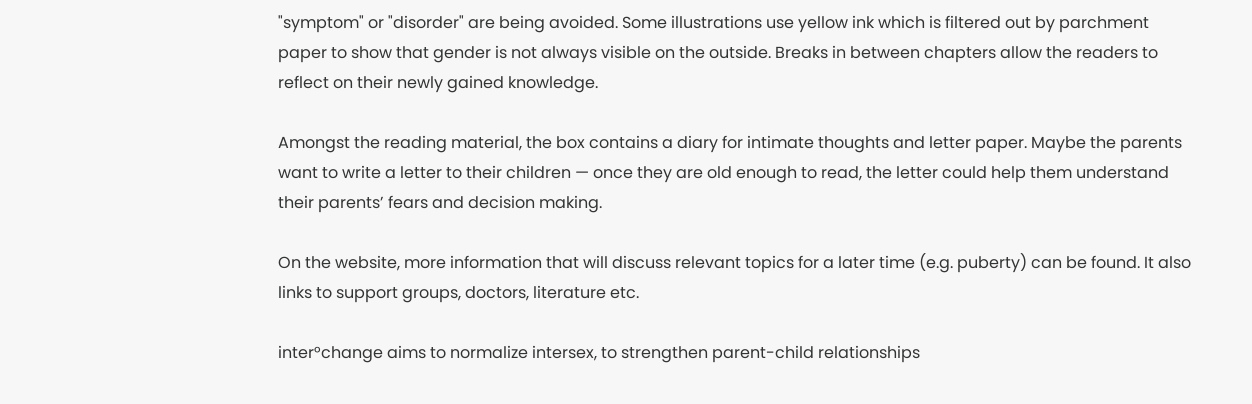"symptom" or "disorder" are being avoided. Some illustrations use yellow ink which is filtered out by parchment paper to show that gender is not always visible on the outside. Breaks in between chapters allow the readers to reflect on their newly gained knowledge.

Amongst the reading material, the box contains a diary for intimate thoughts and letter paper. Maybe the parents want to write a letter to their children — once they are old enough to read, the letter could help them understand their parents’ fears and decision making.

On the website, more information that will discuss relevant topics for a later time (e.g. puberty) can be found. It also links to support groups, doctors, literature etc.

inter°change aims to normalize intersex, to strengthen parent-child relationships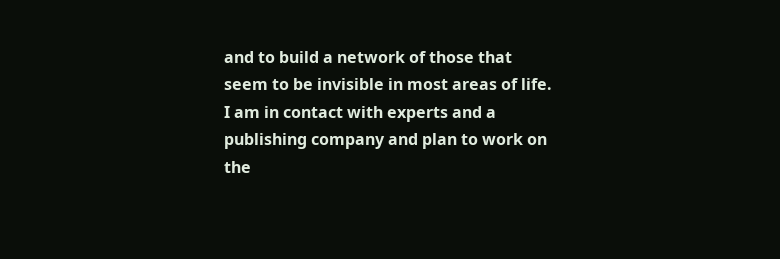and to build a network of those that seem to be invisible in most areas of life. I am in contact with experts and a publishing company and plan to work on the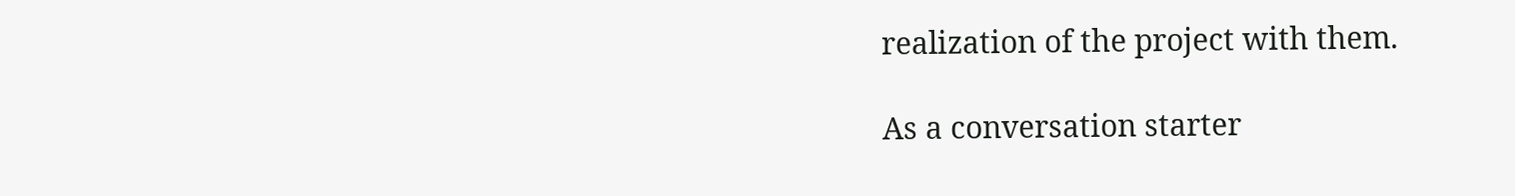realization of the project with them.

As a conversation starter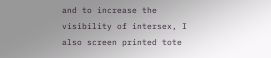and to increase the visibility of intersex, I also screen printed tote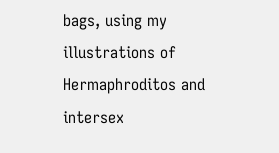bags, using my illustrations of Hermaphroditos and intersex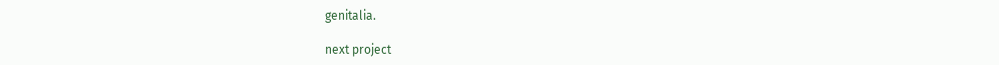genitalia.

next project